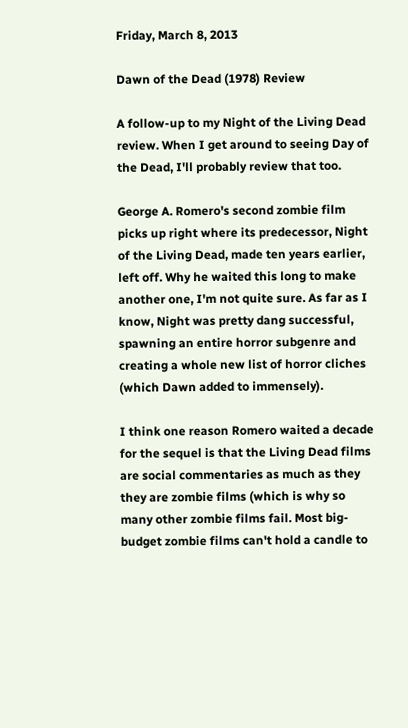Friday, March 8, 2013

Dawn of the Dead (1978) Review

A follow-up to my Night of the Living Dead review. When I get around to seeing Day of the Dead, I'll probably review that too.

George A. Romero's second zombie film picks up right where its predecessor, Night of the Living Dead, made ten years earlier, left off. Why he waited this long to make another one, I'm not quite sure. As far as I know, Night was pretty dang successful, spawning an entire horror subgenre and creating a whole new list of horror cliches (which Dawn added to immensely).

I think one reason Romero waited a decade for the sequel is that the Living Dead films are social commentaries as much as they they are zombie films (which is why so many other zombie films fail. Most big-budget zombie films can't hold a candle to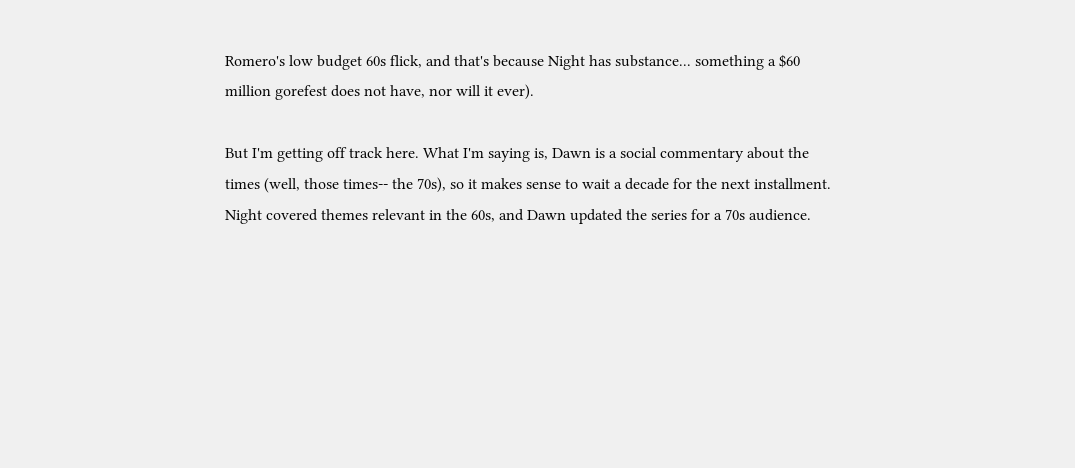Romero's low budget 60s flick, and that's because Night has substance... something a $60 million gorefest does not have, nor will it ever).

But I'm getting off track here. What I'm saying is, Dawn is a social commentary about the times (well, those times-- the 70s), so it makes sense to wait a decade for the next installment. Night covered themes relevant in the 60s, and Dawn updated the series for a 70s audience.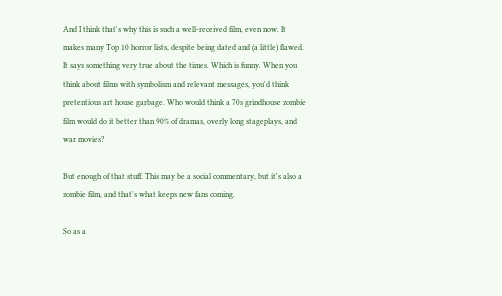And I think that's why this is such a well-received film, even now. It makes many Top 10 horror lists, despite being dated and (a little) flawed. It says something very true about the times. Which is funny. When you think about films with symbolism and relevant messages, you'd think pretentious art house garbage. Who would think a 70s grindhouse zombie film would do it better than 90% of dramas, overly long stageplays, and war movies?

But enough of that stuff. This may be a social commentary, but it's also a zombie film, and that's what keeps new fans coming.

So as a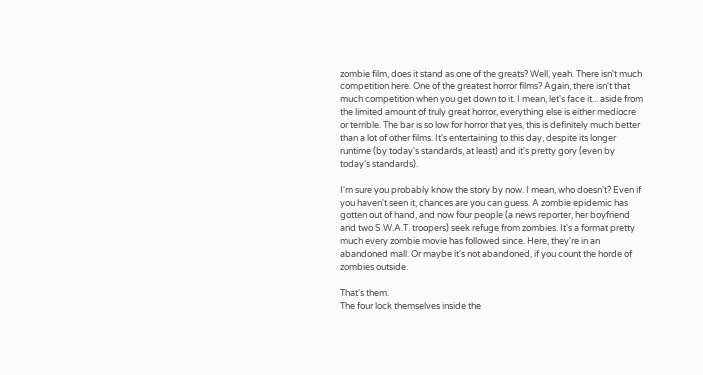zombie film, does it stand as one of the greats? Well, yeah. There isn't much competition here. One of the greatest horror films? Again, there isn't that much competition when you get down to it. I mean, let's face it... aside from the limited amount of truly great horror, everything else is either mediocre or terrible. The bar is so low for horror that yes, this is definitely much better than a lot of other films. It's entertaining to this day, despite its longer runtime (by today's standards, at least) and it's pretty gory (even by today's standards).

I'm sure you probably know the story by now. I mean, who doesn't? Even if you haven't seen it, chances are you can guess. A zombie epidemic has gotten out of hand, and now four people (a news reporter, her boyfriend and two S.W.A.T. troopers) seek refuge from zombies. It's a format pretty much every zombie movie has followed since. Here, they're in an abandoned mall. Or maybe it's not abandoned, if you count the horde of zombies outside.

That's them.
The four lock themselves inside the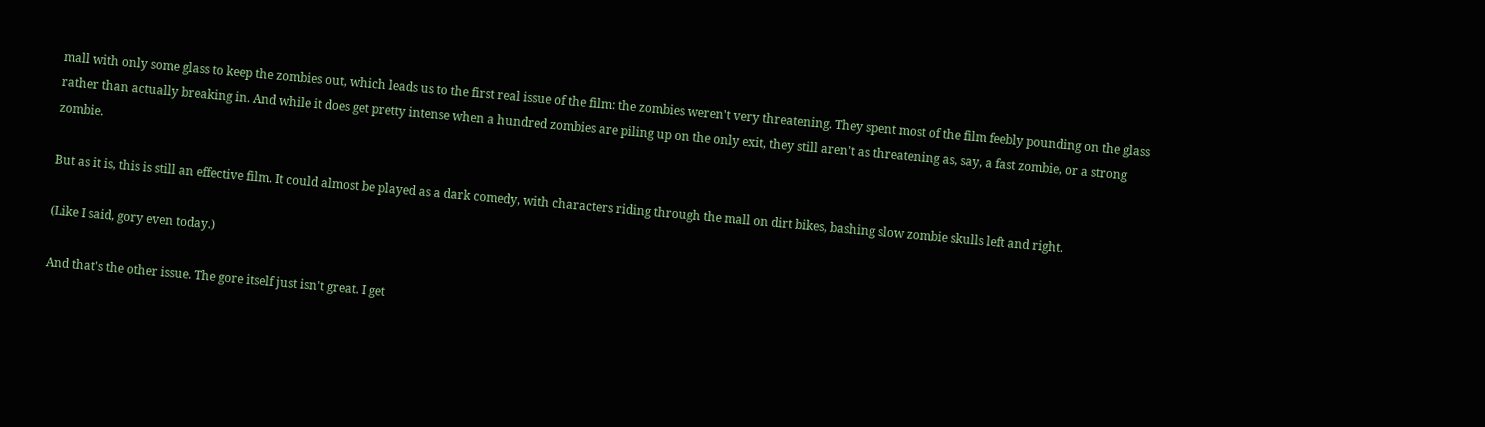mall with only some glass to keep the zombies out, which leads us to the first real issue of the film: the zombies weren't very threatening. They spent most of the film feebly pounding on the glass rather than actually breaking in. And while it does get pretty intense when a hundred zombies are piling up on the only exit, they still aren't as threatening as, say, a fast zombie, or a strong zombie.

But as it is, this is still an effective film. It could almost be played as a dark comedy, with characters riding through the mall on dirt bikes, bashing slow zombie skulls left and right.

(Like I said, gory even today.)

And that's the other issue. The gore itself just isn't great. I get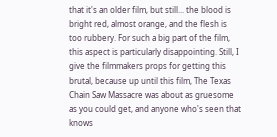that it's an older film, but still... the blood is bright red, almost orange, and the flesh is too rubbery. For such a big part of the film, this aspect is particularly disappointing. Still, I give the filmmakers props for getting this brutal, because up until this film, The Texas Chain Saw Massacre was about as gruesome as you could get, and anyone who's seen that knows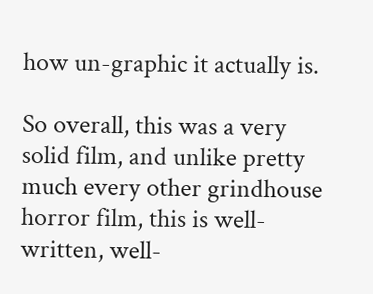how un-graphic it actually is.

So overall, this was a very solid film, and unlike pretty much every other grindhouse horror film, this is well-written, well-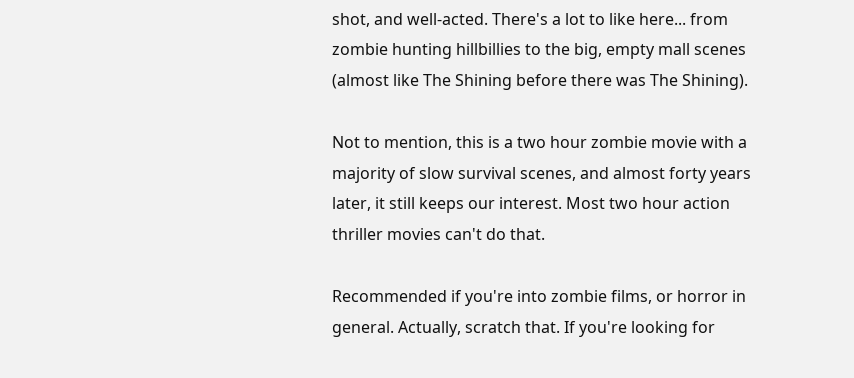shot, and well-acted. There's a lot to like here... from zombie hunting hillbillies to the big, empty mall scenes (almost like The Shining before there was The Shining).

Not to mention, this is a two hour zombie movie with a majority of slow survival scenes, and almost forty years later, it still keeps our interest. Most two hour action thriller movies can't do that.

Recommended if you're into zombie films, or horror in general. Actually, scratch that. If you're looking for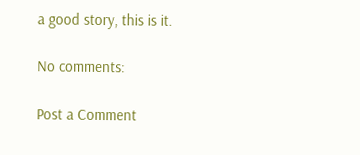a good story, this is it.

No comments:

Post a Comment